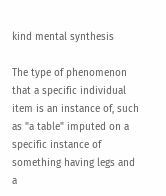kind mental synthesis

The type of phenomenon that a specific individual item is an instance of, such as "a table" imputed on a specific instance of something having legs and a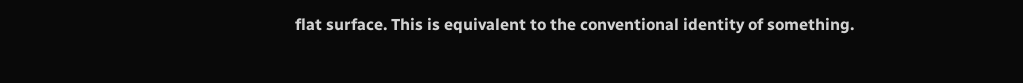flat surface. This is equivalent to the conventional identity of something.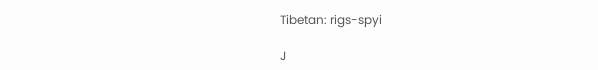Tibetan: rigs-spyi

J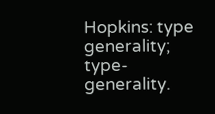Hopkins: type generality; type-generality.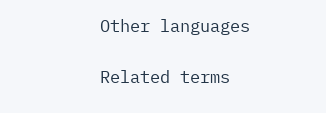Other languages

Related terms